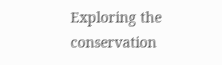Exploring the conservation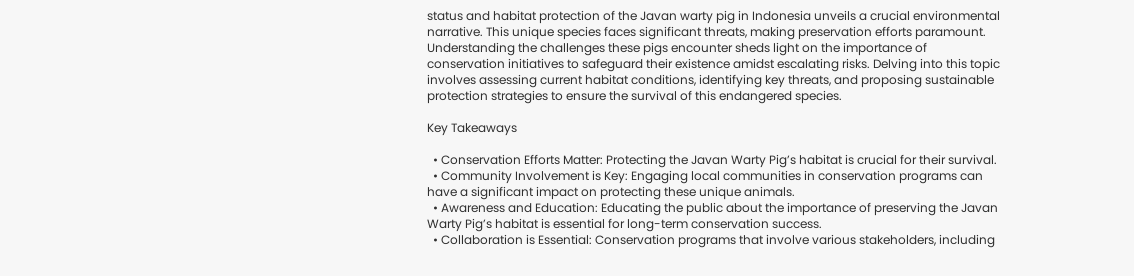status and habitat protection of the Javan warty pig in Indonesia unveils a crucial environmental narrative. This unique species faces significant threats, making preservation efforts paramount. Understanding the challenges these pigs encounter sheds light on the importance of conservation initiatives to safeguard their existence amidst escalating risks. Delving into this topic involves assessing current habitat conditions, identifying key threats, and proposing sustainable protection strategies to ensure the survival of this endangered species.

Key Takeaways

  • Conservation Efforts Matter: Protecting the Javan Warty Pig’s habitat is crucial for their survival.
  • Community Involvement is Key: Engaging local communities in conservation programs can have a significant impact on protecting these unique animals.
  • Awareness and Education: Educating the public about the importance of preserving the Javan Warty Pig’s habitat is essential for long-term conservation success.
  • Collaboration is Essential: Conservation programs that involve various stakeholders, including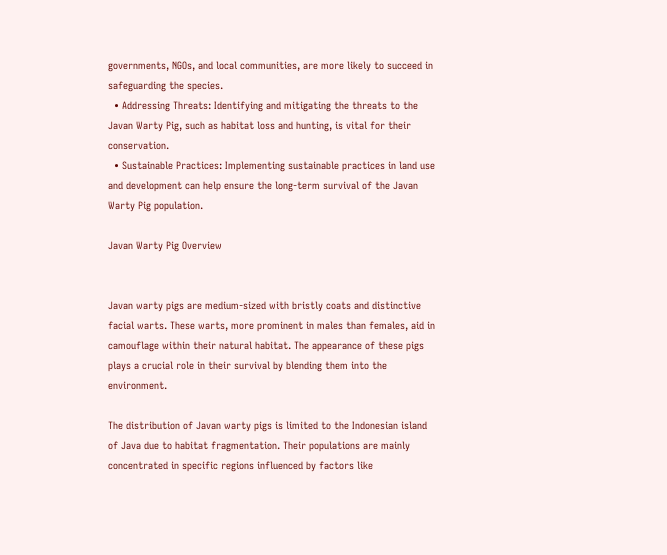governments, NGOs, and local communities, are more likely to succeed in safeguarding the species.
  • Addressing Threats: Identifying and mitigating the threats to the Javan Warty Pig, such as habitat loss and hunting, is vital for their conservation.
  • Sustainable Practices: Implementing sustainable practices in land use and development can help ensure the long-term survival of the Javan Warty Pig population.

Javan Warty Pig Overview


Javan warty pigs are medium-sized with bristly coats and distinctive facial warts. These warts, more prominent in males than females, aid in camouflage within their natural habitat. The appearance of these pigs plays a crucial role in their survival by blending them into the environment.

The distribution of Javan warty pigs is limited to the Indonesian island of Java due to habitat fragmentation. Their populations are mainly concentrated in specific regions influenced by factors like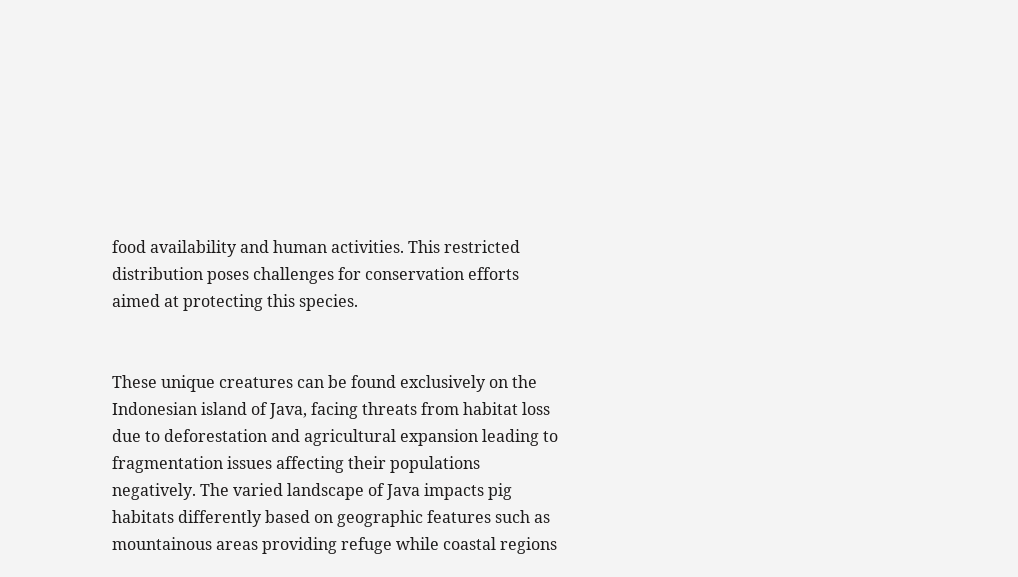food availability and human activities. This restricted distribution poses challenges for conservation efforts aimed at protecting this species.


These unique creatures can be found exclusively on the Indonesian island of Java, facing threats from habitat loss due to deforestation and agricultural expansion leading to fragmentation issues affecting their populations negatively. The varied landscape of Java impacts pig habitats differently based on geographic features such as mountainous areas providing refuge while coastal regions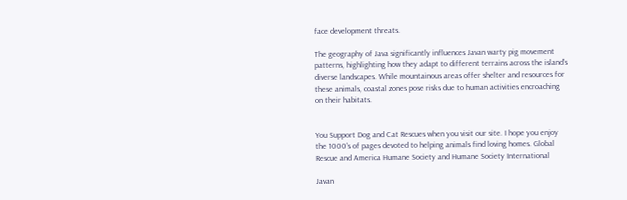face development threats.

The geography of Java significantly influences Javan warty pig movement patterns, highlighting how they adapt to different terrains across the island’s diverse landscapes. While mountainous areas offer shelter and resources for these animals, coastal zones pose risks due to human activities encroaching on their habitats.


You Support Dog and Cat Rescues when you visit our site. I hope you enjoy the 1000's of pages devoted to helping animals find loving homes. Global Rescue and America Humane Society and Humane Society International

Javan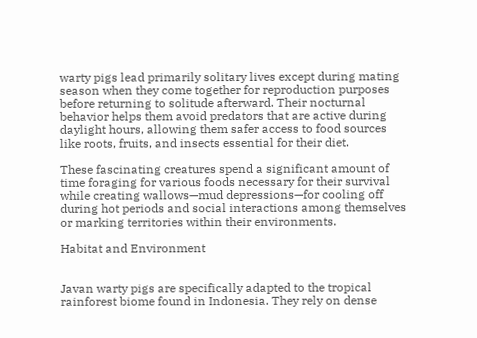warty pigs lead primarily solitary lives except during mating season when they come together for reproduction purposes before returning to solitude afterward. Their nocturnal behavior helps them avoid predators that are active during daylight hours, allowing them safer access to food sources like roots, fruits, and insects essential for their diet.

These fascinating creatures spend a significant amount of time foraging for various foods necessary for their survival while creating wallows—mud depressions—for cooling off during hot periods and social interactions among themselves or marking territories within their environments.

Habitat and Environment


Javan warty pigs are specifically adapted to the tropical rainforest biome found in Indonesia. They rely on dense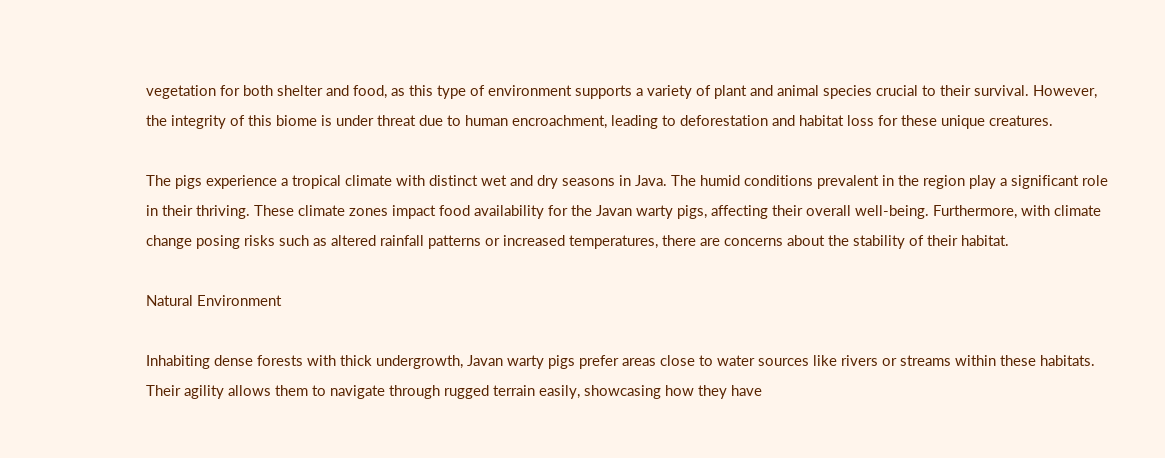vegetation for both shelter and food, as this type of environment supports a variety of plant and animal species crucial to their survival. However, the integrity of this biome is under threat due to human encroachment, leading to deforestation and habitat loss for these unique creatures.

The pigs experience a tropical climate with distinct wet and dry seasons in Java. The humid conditions prevalent in the region play a significant role in their thriving. These climate zones impact food availability for the Javan warty pigs, affecting their overall well-being. Furthermore, with climate change posing risks such as altered rainfall patterns or increased temperatures, there are concerns about the stability of their habitat.

Natural Environment

Inhabiting dense forests with thick undergrowth, Javan warty pigs prefer areas close to water sources like rivers or streams within these habitats. Their agility allows them to navigate through rugged terrain easily, showcasing how they have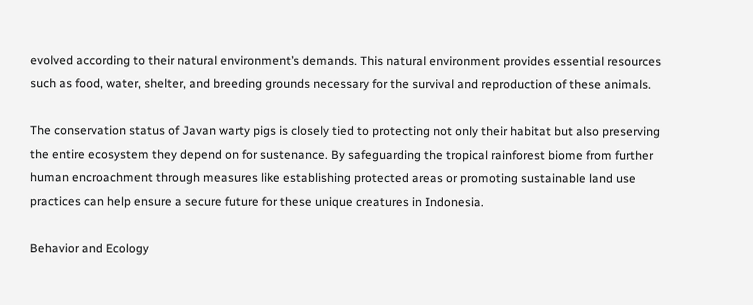evolved according to their natural environment’s demands. This natural environment provides essential resources such as food, water, shelter, and breeding grounds necessary for the survival and reproduction of these animals.

The conservation status of Javan warty pigs is closely tied to protecting not only their habitat but also preserving the entire ecosystem they depend on for sustenance. By safeguarding the tropical rainforest biome from further human encroachment through measures like establishing protected areas or promoting sustainable land use practices can help ensure a secure future for these unique creatures in Indonesia.

Behavior and Ecology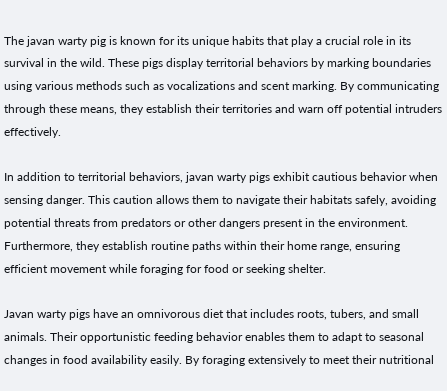The javan warty pig is known for its unique habits that play a crucial role in its survival in the wild. These pigs display territorial behaviors by marking boundaries using various methods such as vocalizations and scent marking. By communicating through these means, they establish their territories and warn off potential intruders effectively.

In addition to territorial behaviors, javan warty pigs exhibit cautious behavior when sensing danger. This caution allows them to navigate their habitats safely, avoiding potential threats from predators or other dangers present in the environment. Furthermore, they establish routine paths within their home range, ensuring efficient movement while foraging for food or seeking shelter.

Javan warty pigs have an omnivorous diet that includes roots, tubers, and small animals. Their opportunistic feeding behavior enables them to adapt to seasonal changes in food availability easily. By foraging extensively to meet their nutritional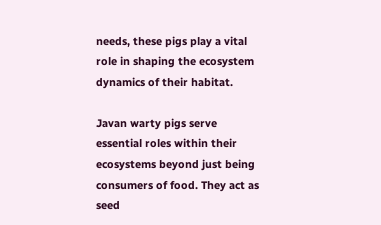needs, these pigs play a vital role in shaping the ecosystem dynamics of their habitat.

Javan warty pigs serve essential roles within their ecosystems beyond just being consumers of food. They act as seed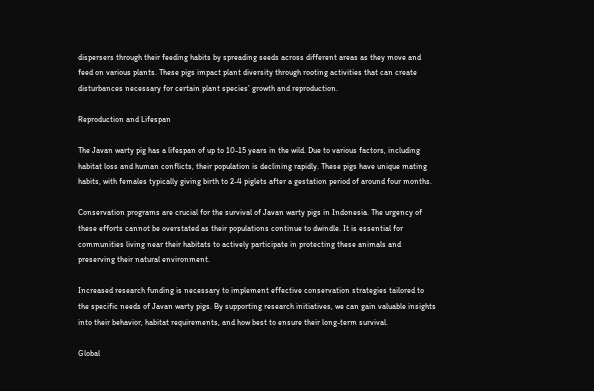dispersers through their feeding habits by spreading seeds across different areas as they move and feed on various plants. These pigs impact plant diversity through rooting activities that can create disturbances necessary for certain plant species’ growth and reproduction.

Reproduction and Lifespan

The Javan warty pig has a lifespan of up to 10-15 years in the wild. Due to various factors, including habitat loss and human conflicts, their population is declining rapidly. These pigs have unique mating habits, with females typically giving birth to 2-4 piglets after a gestation period of around four months.

Conservation programs are crucial for the survival of Javan warty pigs in Indonesia. The urgency of these efforts cannot be overstated as their populations continue to dwindle. It is essential for communities living near their habitats to actively participate in protecting these animals and preserving their natural environment.

Increased research funding is necessary to implement effective conservation strategies tailored to the specific needs of Javan warty pigs. By supporting research initiatives, we can gain valuable insights into their behavior, habitat requirements, and how best to ensure their long-term survival.

Global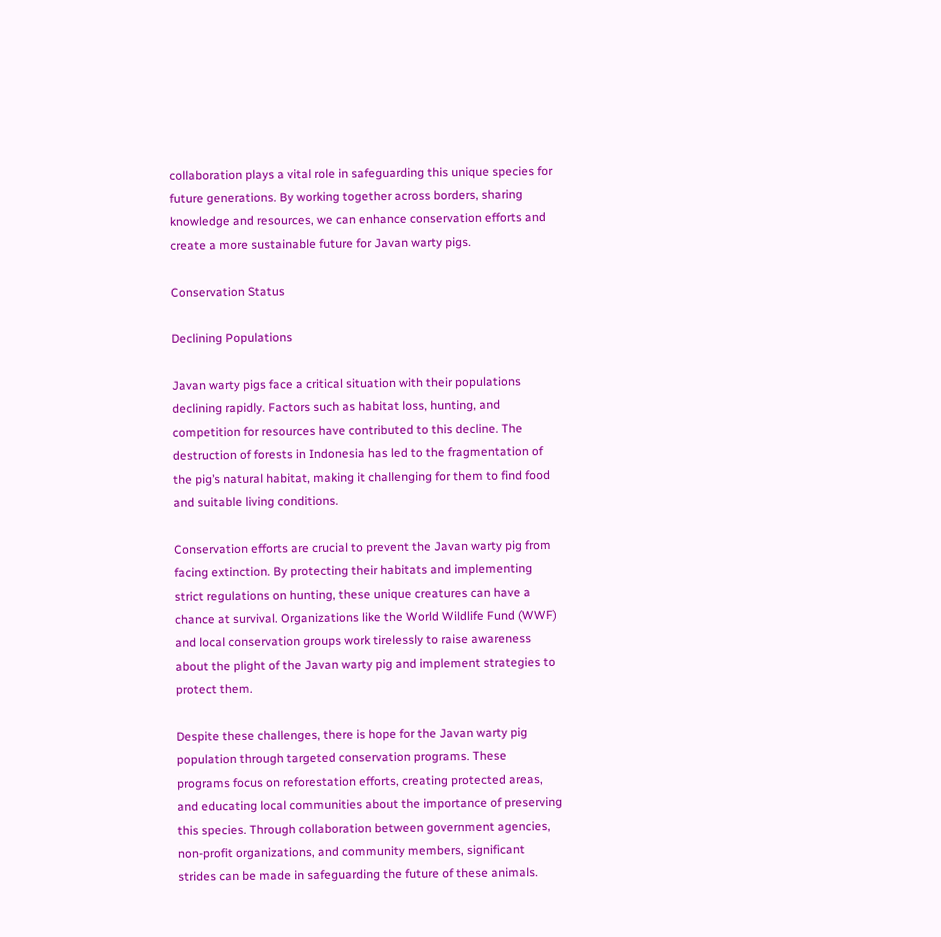collaboration plays a vital role in safeguarding this unique species for future generations. By working together across borders, sharing knowledge and resources, we can enhance conservation efforts and create a more sustainable future for Javan warty pigs.

Conservation Status

Declining Populations

Javan warty pigs face a critical situation with their populations declining rapidly. Factors such as habitat loss, hunting, and competition for resources have contributed to this decline. The destruction of forests in Indonesia has led to the fragmentation of the pig’s natural habitat, making it challenging for them to find food and suitable living conditions.

Conservation efforts are crucial to prevent the Javan warty pig from facing extinction. By protecting their habitats and implementing strict regulations on hunting, these unique creatures can have a chance at survival. Organizations like the World Wildlife Fund (WWF) and local conservation groups work tirelessly to raise awareness about the plight of the Javan warty pig and implement strategies to protect them.

Despite these challenges, there is hope for the Javan warty pig population through targeted conservation programs. These programs focus on reforestation efforts, creating protected areas, and educating local communities about the importance of preserving this species. Through collaboration between government agencies, non-profit organizations, and community members, significant strides can be made in safeguarding the future of these animals.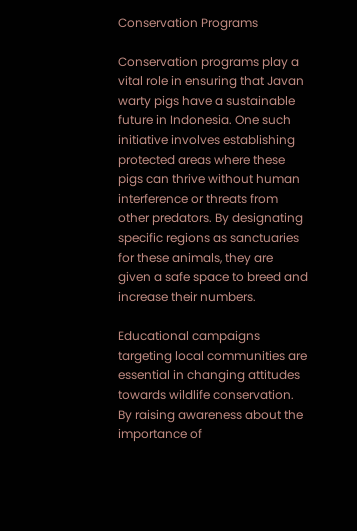Conservation Programs

Conservation programs play a vital role in ensuring that Javan warty pigs have a sustainable future in Indonesia. One such initiative involves establishing protected areas where these pigs can thrive without human interference or threats from other predators. By designating specific regions as sanctuaries for these animals, they are given a safe space to breed and increase their numbers.

Educational campaigns targeting local communities are essential in changing attitudes towards wildlife conservation. By raising awareness about the importance of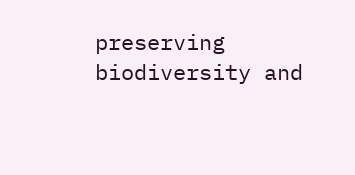preserving biodiversity and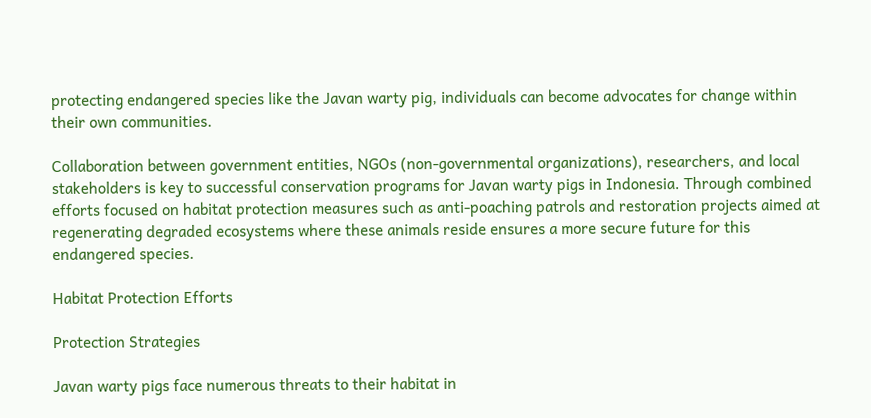protecting endangered species like the Javan warty pig, individuals can become advocates for change within their own communities.

Collaboration between government entities, NGOs (non-governmental organizations), researchers, and local stakeholders is key to successful conservation programs for Javan warty pigs in Indonesia. Through combined efforts focused on habitat protection measures such as anti-poaching patrols and restoration projects aimed at regenerating degraded ecosystems where these animals reside ensures a more secure future for this endangered species.

Habitat Protection Efforts

Protection Strategies

Javan warty pigs face numerous threats to their habitat in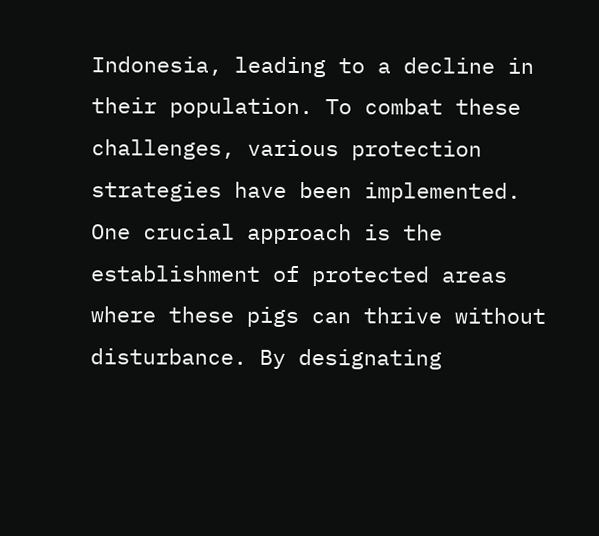Indonesia, leading to a decline in their population. To combat these challenges, various protection strategies have been implemented. One crucial approach is the establishment of protected areas where these pigs can thrive without disturbance. By designating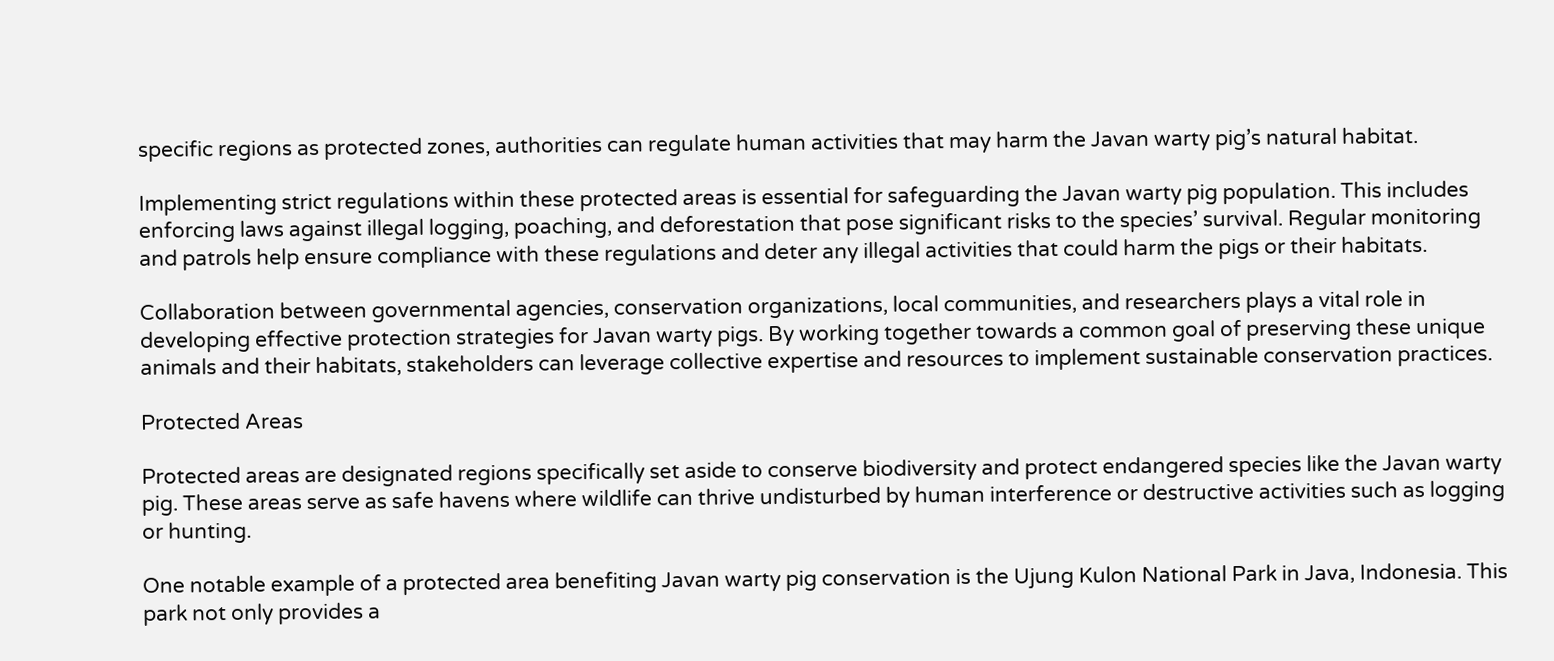specific regions as protected zones, authorities can regulate human activities that may harm the Javan warty pig’s natural habitat.

Implementing strict regulations within these protected areas is essential for safeguarding the Javan warty pig population. This includes enforcing laws against illegal logging, poaching, and deforestation that pose significant risks to the species’ survival. Regular monitoring and patrols help ensure compliance with these regulations and deter any illegal activities that could harm the pigs or their habitats.

Collaboration between governmental agencies, conservation organizations, local communities, and researchers plays a vital role in developing effective protection strategies for Javan warty pigs. By working together towards a common goal of preserving these unique animals and their habitats, stakeholders can leverage collective expertise and resources to implement sustainable conservation practices.

Protected Areas

Protected areas are designated regions specifically set aside to conserve biodiversity and protect endangered species like the Javan warty pig. These areas serve as safe havens where wildlife can thrive undisturbed by human interference or destructive activities such as logging or hunting.

One notable example of a protected area benefiting Javan warty pig conservation is the Ujung Kulon National Park in Java, Indonesia. This park not only provides a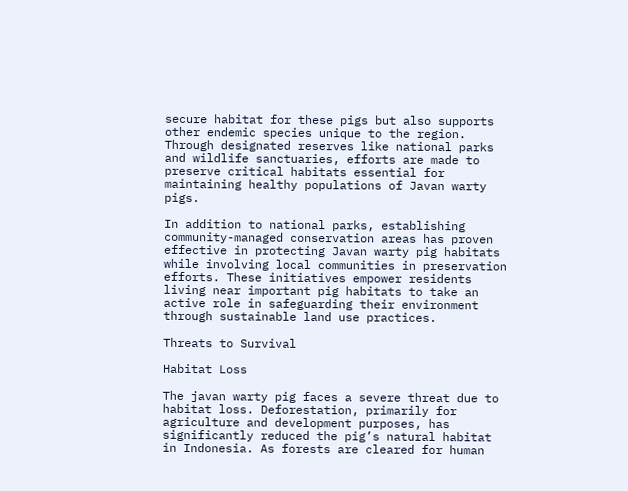secure habitat for these pigs but also supports other endemic species unique to the region. Through designated reserves like national parks and wildlife sanctuaries, efforts are made to preserve critical habitats essential for maintaining healthy populations of Javan warty pigs.

In addition to national parks, establishing community-managed conservation areas has proven effective in protecting Javan warty pig habitats while involving local communities in preservation efforts. These initiatives empower residents living near important pig habitats to take an active role in safeguarding their environment through sustainable land use practices.

Threats to Survival

Habitat Loss

The javan warty pig faces a severe threat due to habitat loss. Deforestation, primarily for agriculture and development purposes, has significantly reduced the pig’s natural habitat in Indonesia. As forests are cleared for human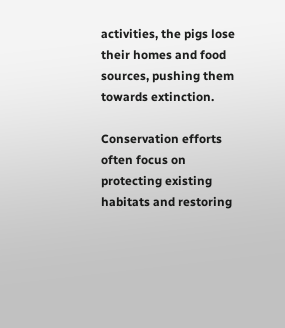activities, the pigs lose their homes and food sources, pushing them towards extinction.

Conservation efforts often focus on protecting existing habitats and restoring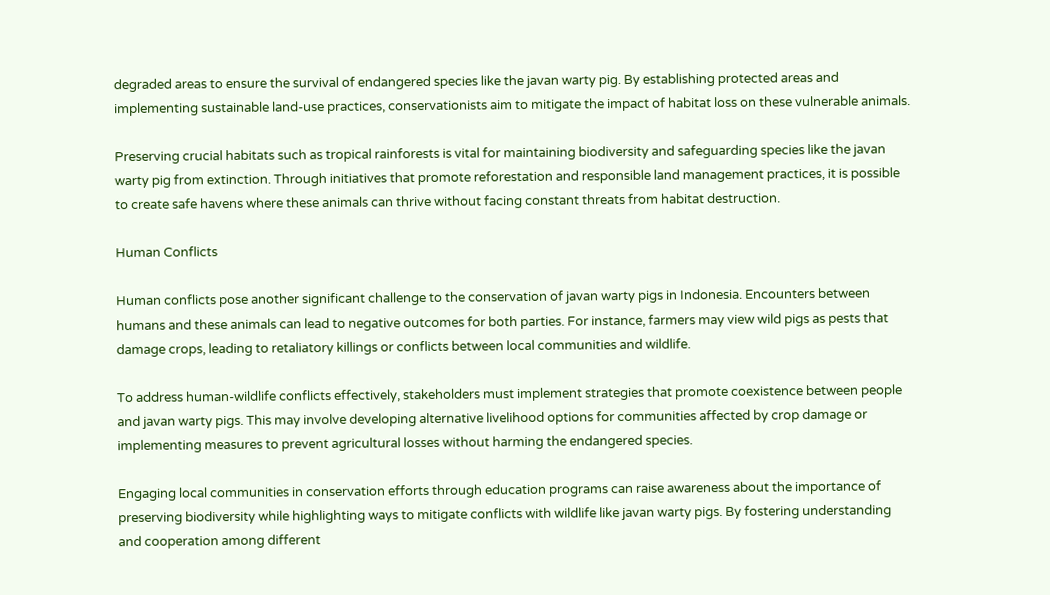degraded areas to ensure the survival of endangered species like the javan warty pig. By establishing protected areas and implementing sustainable land-use practices, conservationists aim to mitigate the impact of habitat loss on these vulnerable animals.

Preserving crucial habitats such as tropical rainforests is vital for maintaining biodiversity and safeguarding species like the javan warty pig from extinction. Through initiatives that promote reforestation and responsible land management practices, it is possible to create safe havens where these animals can thrive without facing constant threats from habitat destruction.

Human Conflicts

Human conflicts pose another significant challenge to the conservation of javan warty pigs in Indonesia. Encounters between humans and these animals can lead to negative outcomes for both parties. For instance, farmers may view wild pigs as pests that damage crops, leading to retaliatory killings or conflicts between local communities and wildlife.

To address human-wildlife conflicts effectively, stakeholders must implement strategies that promote coexistence between people and javan warty pigs. This may involve developing alternative livelihood options for communities affected by crop damage or implementing measures to prevent agricultural losses without harming the endangered species.

Engaging local communities in conservation efforts through education programs can raise awareness about the importance of preserving biodiversity while highlighting ways to mitigate conflicts with wildlife like javan warty pigs. By fostering understanding and cooperation among different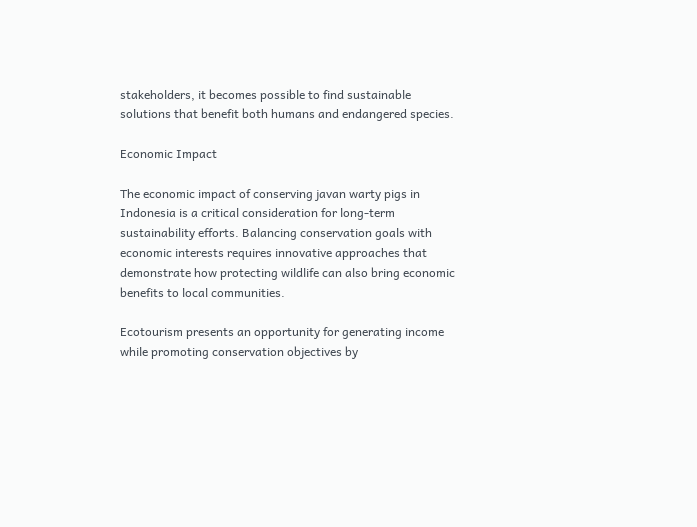stakeholders, it becomes possible to find sustainable solutions that benefit both humans and endangered species.

Economic Impact

The economic impact of conserving javan warty pigs in Indonesia is a critical consideration for long-term sustainability efforts. Balancing conservation goals with economic interests requires innovative approaches that demonstrate how protecting wildlife can also bring economic benefits to local communities.

Ecotourism presents an opportunity for generating income while promoting conservation objectives by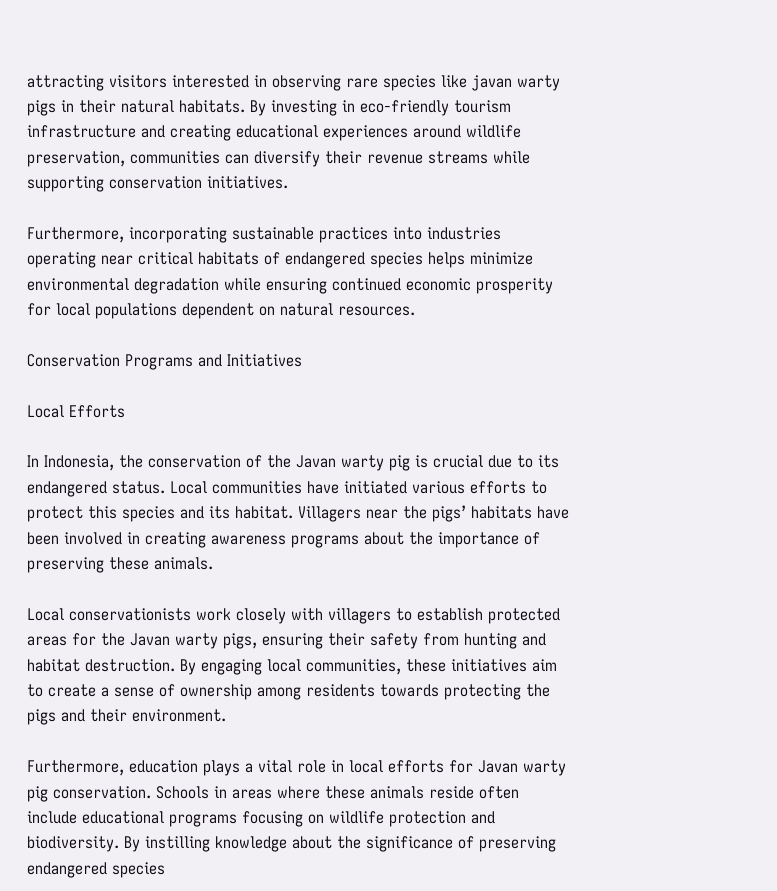attracting visitors interested in observing rare species like javan warty pigs in their natural habitats. By investing in eco-friendly tourism infrastructure and creating educational experiences around wildlife preservation, communities can diversify their revenue streams while supporting conservation initiatives.

Furthermore, incorporating sustainable practices into industries operating near critical habitats of endangered species helps minimize environmental degradation while ensuring continued economic prosperity for local populations dependent on natural resources.

Conservation Programs and Initiatives

Local Efforts

In Indonesia, the conservation of the Javan warty pig is crucial due to its endangered status. Local communities have initiated various efforts to protect this species and its habitat. Villagers near the pigs’ habitats have been involved in creating awareness programs about the importance of preserving these animals.

Local conservationists work closely with villagers to establish protected areas for the Javan warty pigs, ensuring their safety from hunting and habitat destruction. By engaging local communities, these initiatives aim to create a sense of ownership among residents towards protecting the pigs and their environment.

Furthermore, education plays a vital role in local efforts for Javan warty pig conservation. Schools in areas where these animals reside often include educational programs focusing on wildlife protection and biodiversity. By instilling knowledge about the significance of preserving endangered species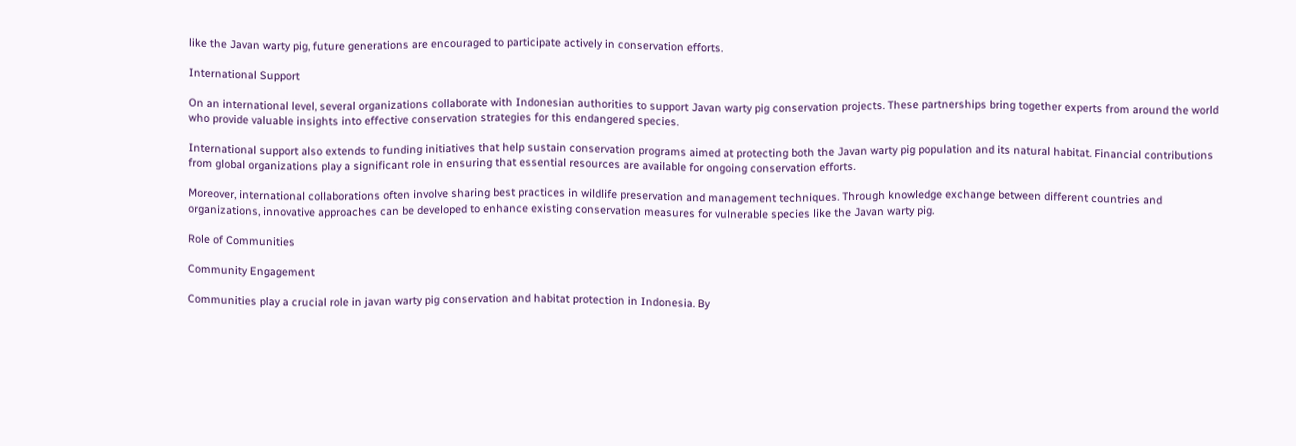like the Javan warty pig, future generations are encouraged to participate actively in conservation efforts.

International Support

On an international level, several organizations collaborate with Indonesian authorities to support Javan warty pig conservation projects. These partnerships bring together experts from around the world who provide valuable insights into effective conservation strategies for this endangered species.

International support also extends to funding initiatives that help sustain conservation programs aimed at protecting both the Javan warty pig population and its natural habitat. Financial contributions from global organizations play a significant role in ensuring that essential resources are available for ongoing conservation efforts.

Moreover, international collaborations often involve sharing best practices in wildlife preservation and management techniques. Through knowledge exchange between different countries and organizations, innovative approaches can be developed to enhance existing conservation measures for vulnerable species like the Javan warty pig.

Role of Communities

Community Engagement

Communities play a crucial role in javan warty pig conservation and habitat protection in Indonesia. By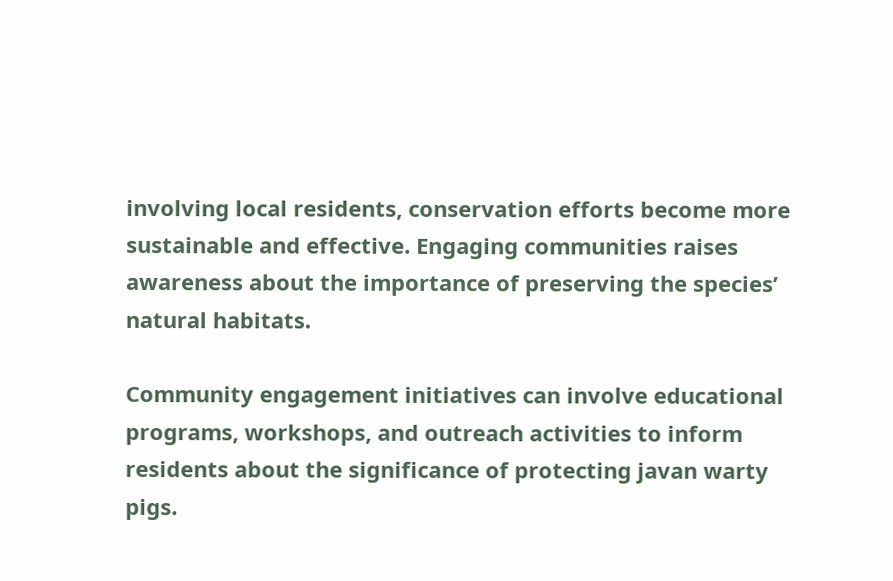involving local residents, conservation efforts become more sustainable and effective. Engaging communities raises awareness about the importance of preserving the species’ natural habitats.

Community engagement initiatives can involve educational programs, workshops, and outreach activities to inform residents about the significance of protecting javan warty pigs.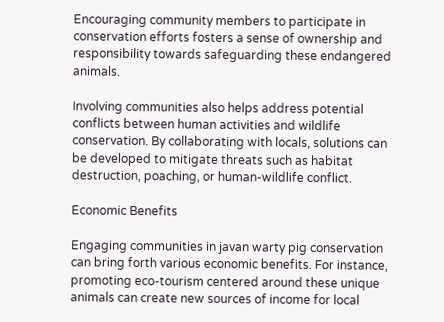Encouraging community members to participate in conservation efforts fosters a sense of ownership and responsibility towards safeguarding these endangered animals.

Involving communities also helps address potential conflicts between human activities and wildlife conservation. By collaborating with locals, solutions can be developed to mitigate threats such as habitat destruction, poaching, or human-wildlife conflict.

Economic Benefits

Engaging communities in javan warty pig conservation can bring forth various economic benefits. For instance, promoting eco-tourism centered around these unique animals can create new sources of income for local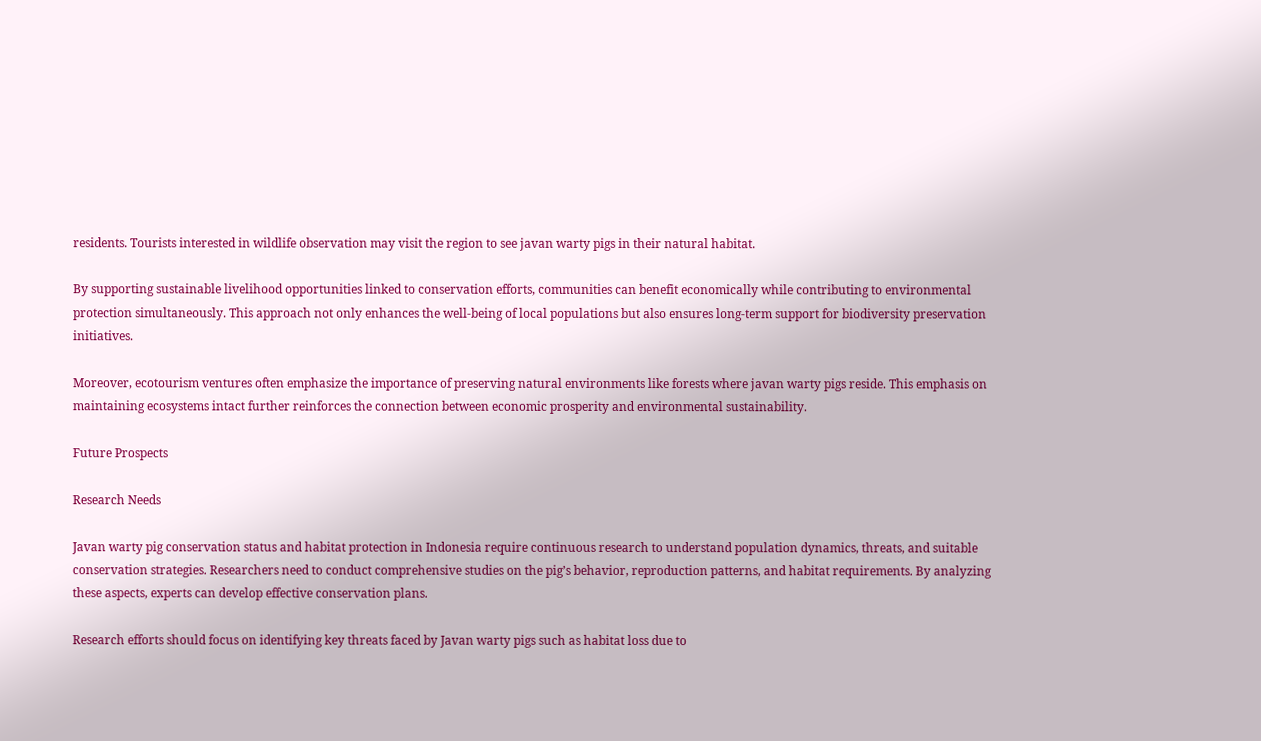residents. Tourists interested in wildlife observation may visit the region to see javan warty pigs in their natural habitat.

By supporting sustainable livelihood opportunities linked to conservation efforts, communities can benefit economically while contributing to environmental protection simultaneously. This approach not only enhances the well-being of local populations but also ensures long-term support for biodiversity preservation initiatives.

Moreover, ecotourism ventures often emphasize the importance of preserving natural environments like forests where javan warty pigs reside. This emphasis on maintaining ecosystems intact further reinforces the connection between economic prosperity and environmental sustainability.

Future Prospects

Research Needs

Javan warty pig conservation status and habitat protection in Indonesia require continuous research to understand population dynamics, threats, and suitable conservation strategies. Researchers need to conduct comprehensive studies on the pig’s behavior, reproduction patterns, and habitat requirements. By analyzing these aspects, experts can develop effective conservation plans.

Research efforts should focus on identifying key threats faced by Javan warty pigs such as habitat loss due to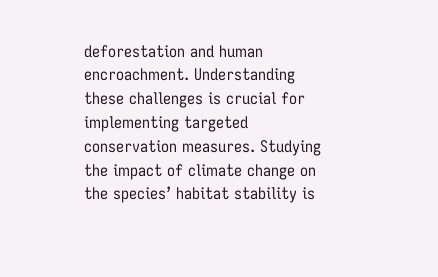deforestation and human encroachment. Understanding these challenges is crucial for implementing targeted conservation measures. Studying the impact of climate change on the species’ habitat stability is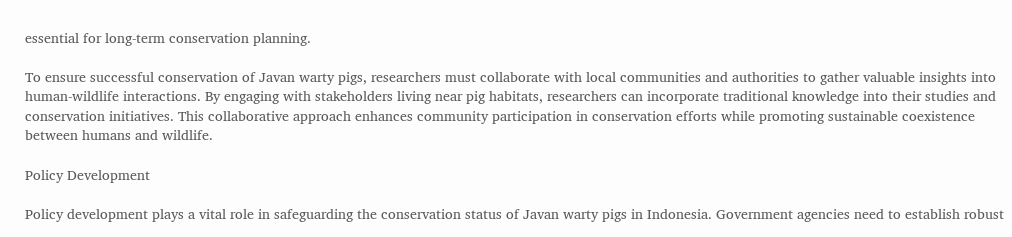essential for long-term conservation planning.

To ensure successful conservation of Javan warty pigs, researchers must collaborate with local communities and authorities to gather valuable insights into human-wildlife interactions. By engaging with stakeholders living near pig habitats, researchers can incorporate traditional knowledge into their studies and conservation initiatives. This collaborative approach enhances community participation in conservation efforts while promoting sustainable coexistence between humans and wildlife.

Policy Development

Policy development plays a vital role in safeguarding the conservation status of Javan warty pigs in Indonesia. Government agencies need to establish robust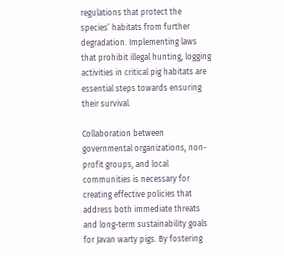regulations that protect the species’ habitats from further degradation. Implementing laws that prohibit illegal hunting, logging activities in critical pig habitats are essential steps towards ensuring their survival.

Collaboration between governmental organizations, non-profit groups, and local communities is necessary for creating effective policies that address both immediate threats and long-term sustainability goals for Javan warty pigs. By fostering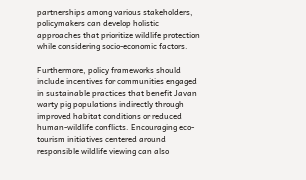partnerships among various stakeholders, policymakers can develop holistic approaches that prioritize wildlife protection while considering socio-economic factors.

Furthermore, policy frameworks should include incentives for communities engaged in sustainable practices that benefit Javan warty pig populations indirectly through improved habitat conditions or reduced human-wildlife conflicts. Encouraging eco-tourism initiatives centered around responsible wildlife viewing can also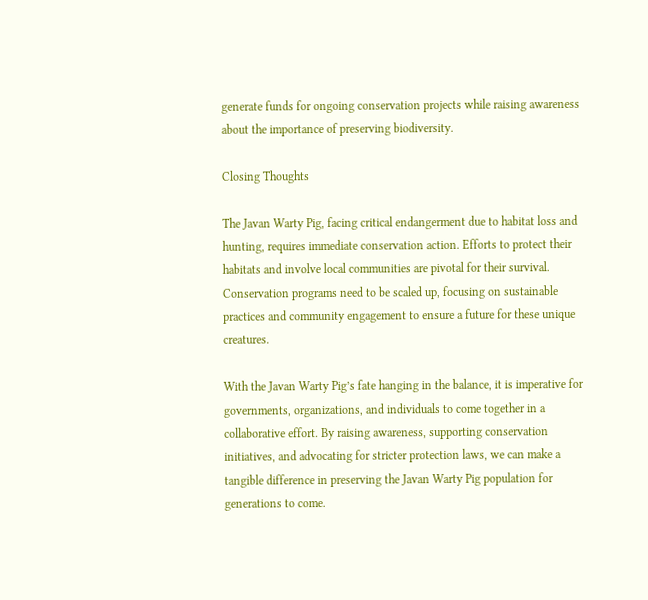generate funds for ongoing conservation projects while raising awareness about the importance of preserving biodiversity.

Closing Thoughts

The Javan Warty Pig, facing critical endangerment due to habitat loss and hunting, requires immediate conservation action. Efforts to protect their habitats and involve local communities are pivotal for their survival. Conservation programs need to be scaled up, focusing on sustainable practices and community engagement to ensure a future for these unique creatures.

With the Javan Warty Pig’s fate hanging in the balance, it is imperative for governments, organizations, and individuals to come together in a collaborative effort. By raising awareness, supporting conservation initiatives, and advocating for stricter protection laws, we can make a tangible difference in preserving the Javan Warty Pig population for generations to come.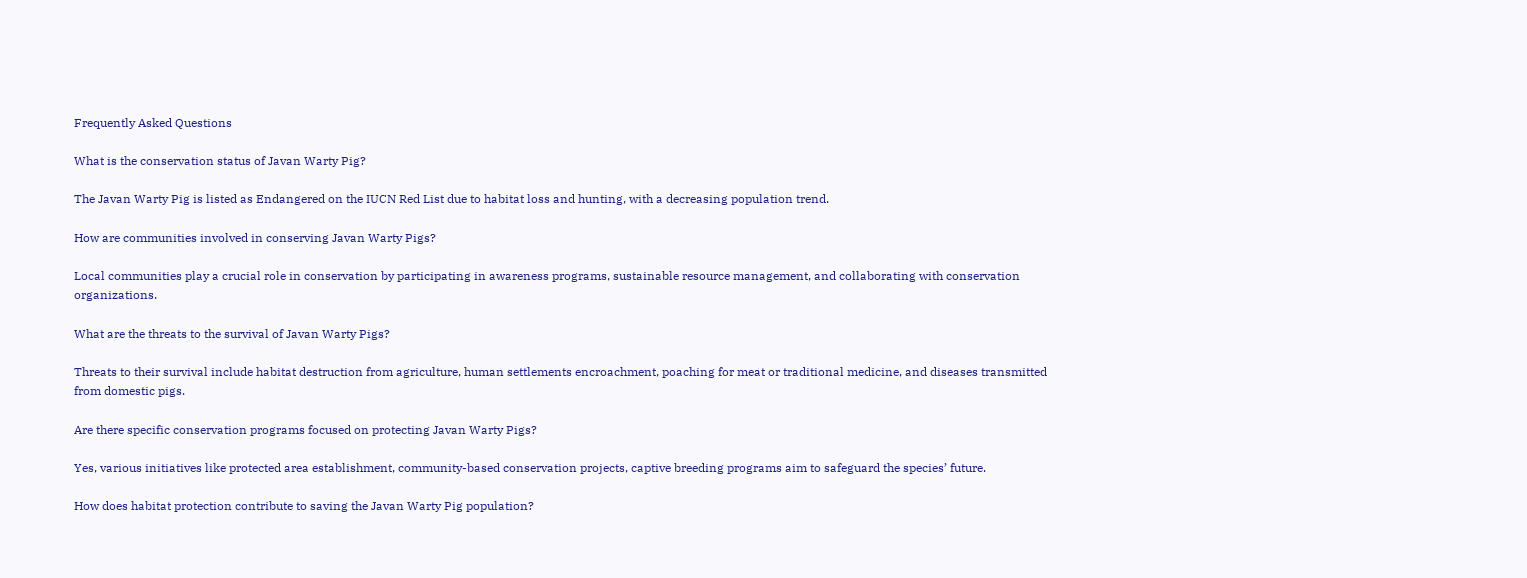Frequently Asked Questions

What is the conservation status of Javan Warty Pig?

The Javan Warty Pig is listed as Endangered on the IUCN Red List due to habitat loss and hunting, with a decreasing population trend.

How are communities involved in conserving Javan Warty Pigs?

Local communities play a crucial role in conservation by participating in awareness programs, sustainable resource management, and collaborating with conservation organizations.

What are the threats to the survival of Javan Warty Pigs?

Threats to their survival include habitat destruction from agriculture, human settlements encroachment, poaching for meat or traditional medicine, and diseases transmitted from domestic pigs.

Are there specific conservation programs focused on protecting Javan Warty Pigs?

Yes, various initiatives like protected area establishment, community-based conservation projects, captive breeding programs aim to safeguard the species’ future.

How does habitat protection contribute to saving the Javan Warty Pig population?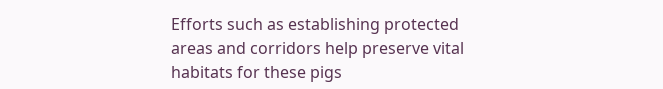Efforts such as establishing protected areas and corridors help preserve vital habitats for these pigs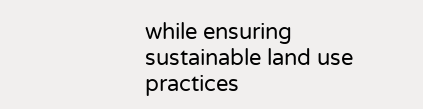while ensuring sustainable land use practices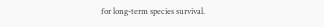for long-term species survival.